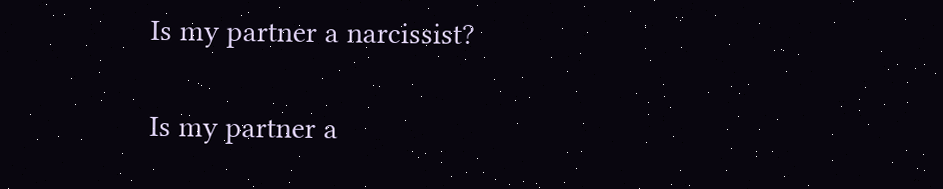Is my partner a narcissist?

Is my partner a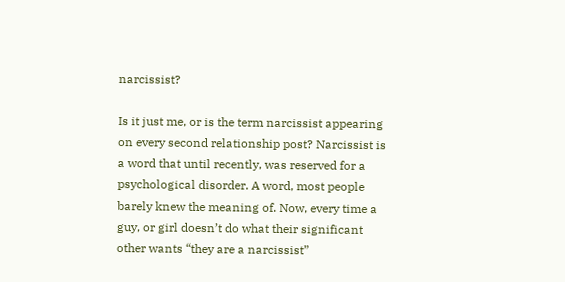narcissist?

Is it just me, or is the term narcissist appearing on every second relationship post? Narcissist is a word that until recently, was reserved for a psychological disorder. A word, most people barely knew the meaning of. Now, every time a guy, or girl doesn’t do what their significant other wants “they are a narcissist”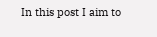In this post I aim to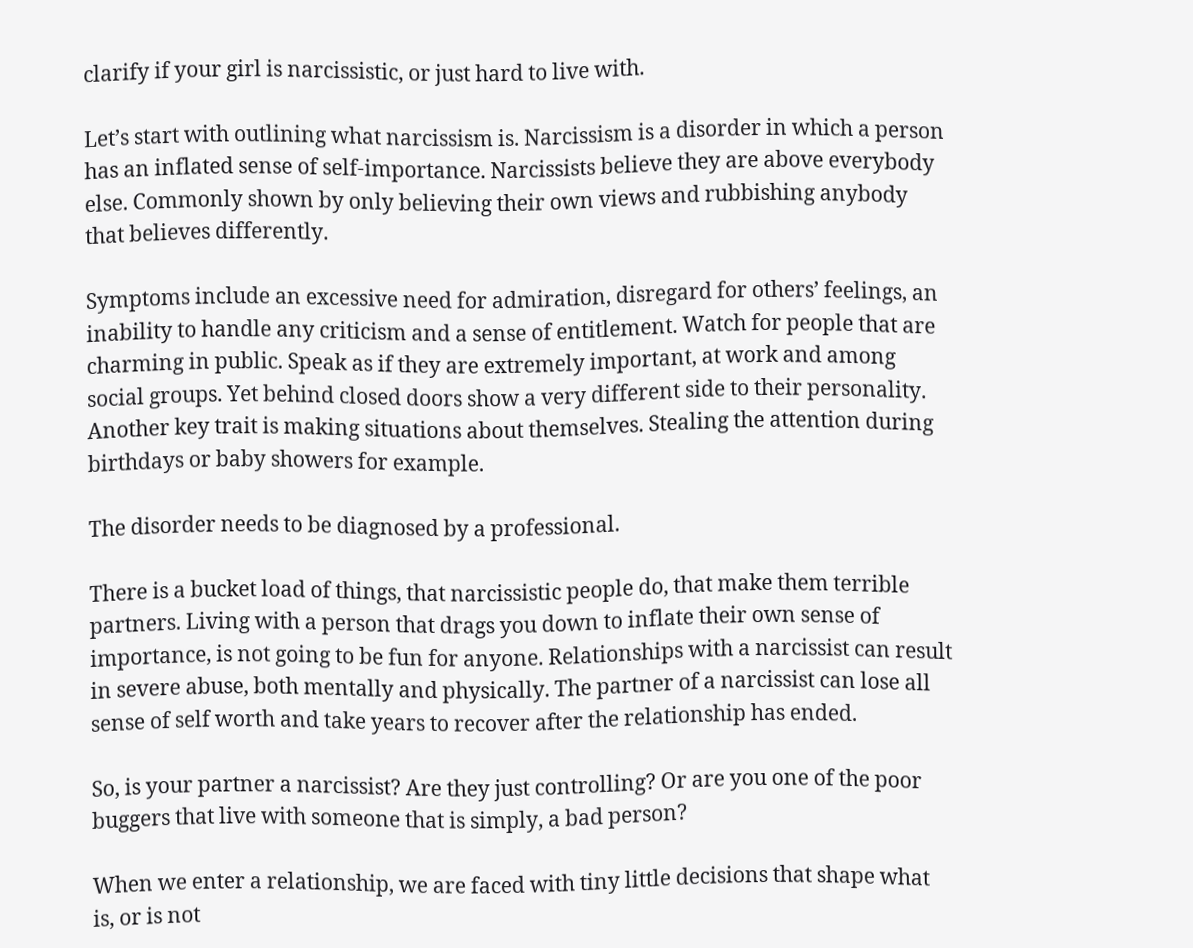clarify if your girl is narcissistic, or just hard to live with.

Let’s start with outlining what narcissism is. Narcissism is a disorder in which a person has an inflated sense of self-importance. Narcissists believe they are above everybody else. Commonly shown by only believing their own views and rubbishing anybody that believes differently.

Symptoms include an excessive need for admiration, disregard for others’ feelings, an inability to handle any criticism and a sense of entitlement. Watch for people that are charming in public. Speak as if they are extremely important, at work and among social groups. Yet behind closed doors show a very different side to their personality. Another key trait is making situations about themselves. Stealing the attention during birthdays or baby showers for example.

The disorder needs to be diagnosed by a professional.

There is a bucket load of things, that narcissistic people do, that make them terrible partners. Living with a person that drags you down to inflate their own sense of importance, is not going to be fun for anyone. Relationships with a narcissist can result in severe abuse, both mentally and physically. The partner of a narcissist can lose all sense of self worth and take years to recover after the relationship has ended.

So, is your partner a narcissist? Are they just controlling? Or are you one of the poor buggers that live with someone that is simply, a bad person?

When we enter a relationship, we are faced with tiny little decisions that shape what is, or is not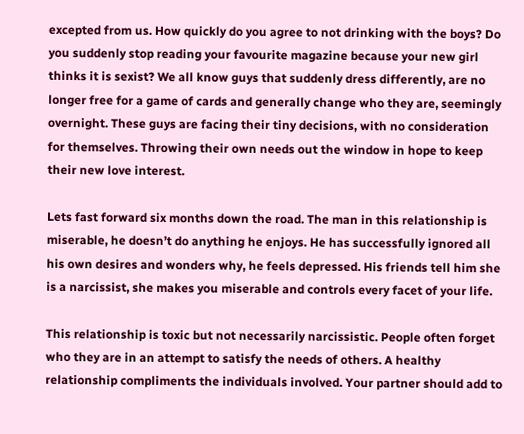excepted from us. How quickly do you agree to not drinking with the boys? Do you suddenly stop reading your favourite magazine because your new girl thinks it is sexist? We all know guys that suddenly dress differently, are no longer free for a game of cards and generally change who they are, seemingly overnight. These guys are facing their tiny decisions, with no consideration for themselves. Throwing their own needs out the window in hope to keep their new love interest.

Lets fast forward six months down the road. The man in this relationship is miserable, he doesn’t do anything he enjoys. He has successfully ignored all his own desires and wonders why, he feels depressed. His friends tell him she is a narcissist, she makes you miserable and controls every facet of your life.

This relationship is toxic but not necessarily narcissistic. People often forget who they are in an attempt to satisfy the needs of others. A healthy relationship compliments the individuals involved. Your partner should add to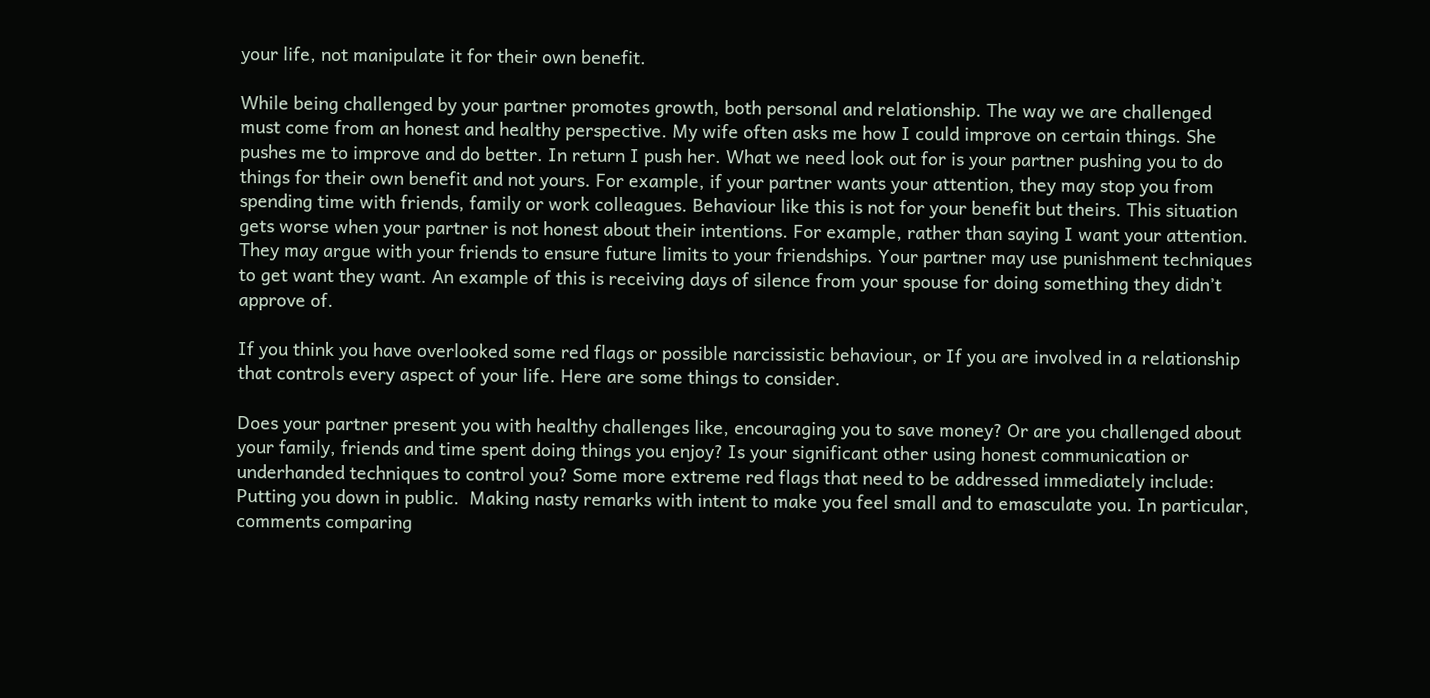your life, not manipulate it for their own benefit.

While being challenged by your partner promotes growth, both personal and relationship. The way we are challenged must come from an honest and healthy perspective. My wife often asks me how I could improve on certain things. She pushes me to improve and do better. In return I push her. What we need look out for is your partner pushing you to do things for their own benefit and not yours. For example, if your partner wants your attention, they may stop you from spending time with friends, family or work colleagues. Behaviour like this is not for your benefit but theirs. This situation gets worse when your partner is not honest about their intentions. For example, rather than saying I want your attention. They may argue with your friends to ensure future limits to your friendships. Your partner may use punishment techniques to get want they want. An example of this is receiving days of silence from your spouse for doing something they didn’t approve of.

If you think you have overlooked some red flags or possible narcissistic behaviour, or If you are involved in a relationship that controls every aspect of your life. Here are some things to consider.

Does your partner present you with healthy challenges like, encouraging you to save money? Or are you challenged about your family, friends and time spent doing things you enjoy? Is your significant other using honest communication or underhanded techniques to control you? Some more extreme red flags that need to be addressed immediately include: Putting you down in public.  Making nasty remarks with intent to make you feel small and to emasculate you. In particular, comments comparing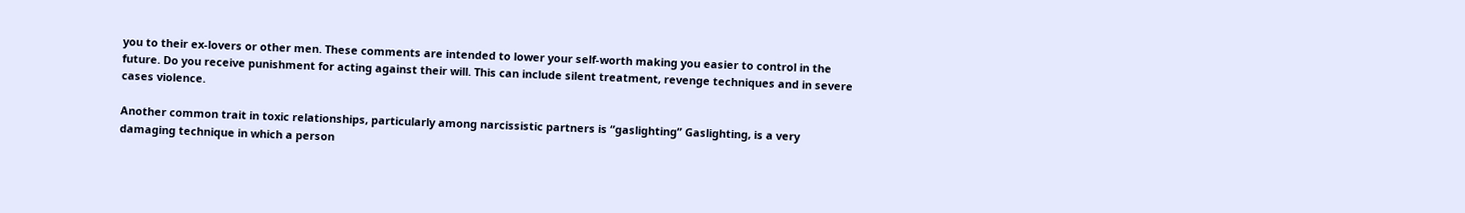you to their ex-lovers or other men. These comments are intended to lower your self-worth making you easier to control in the future. Do you receive punishment for acting against their will. This can include silent treatment, revenge techniques and in severe cases violence.

Another common trait in toxic relationships, particularly among narcissistic partners is “gaslighting” Gaslighting, is a very damaging technique in which a person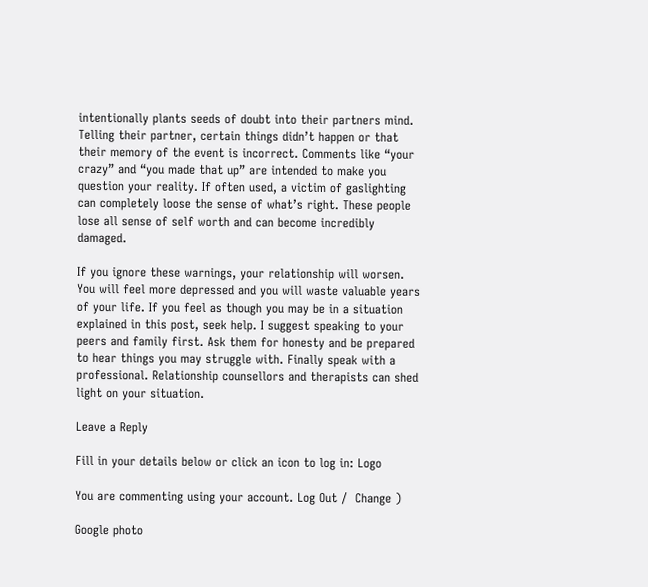intentionally plants seeds of doubt into their partners mind. Telling their partner, certain things didn’t happen or that their memory of the event is incorrect. Comments like “your crazy” and “you made that up” are intended to make you question your reality. If often used, a victim of gaslighting can completely loose the sense of what’s right. These people lose all sense of self worth and can become incredibly damaged.

If you ignore these warnings, your relationship will worsen. You will feel more depressed and you will waste valuable years of your life. If you feel as though you may be in a situation explained in this post, seek help. I suggest speaking to your peers and family first. Ask them for honesty and be prepared to hear things you may struggle with. Finally speak with a professional. Relationship counsellors and therapists can shed light on your situation.

Leave a Reply

Fill in your details below or click an icon to log in: Logo

You are commenting using your account. Log Out /  Change )

Google photo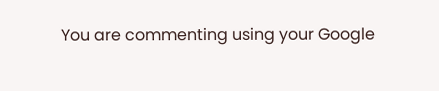You are commenting using your Google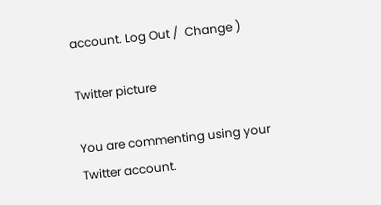account. Log Out /  Change )

Twitter picture

You are commenting using your Twitter account.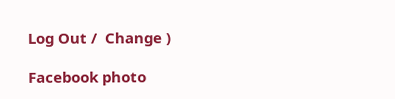Log Out /  Change )

Facebook photo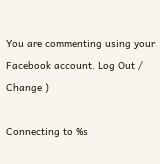You are commenting using your Facebook account. Log Out /  Change )

Connecting to %s